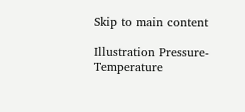Skip to main content

Illustration Pressure-Temperature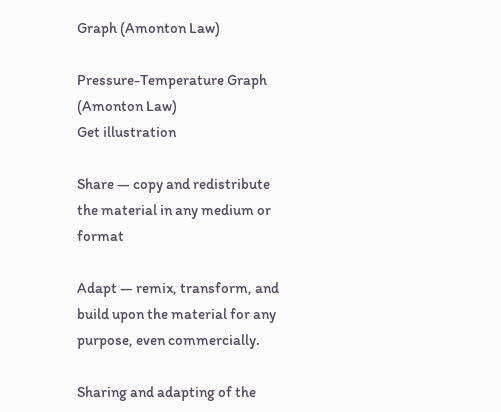Graph (Amonton Law)

Pressure-Temperature Graph (Amonton Law)
Get illustration

Share — copy and redistribute the material in any medium or format

Adapt — remix, transform, and build upon the material for any purpose, even commercially.

Sharing and adapting of the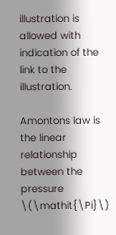illustration is allowed with indication of the link to the illustration.

Amontons law is the linear relationship between the pressure \(\mathit{\Pi}\)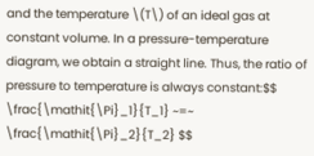and the temperature \(T\) of an ideal gas at constant volume. In a pressure-temperature diagram, we obtain a straight line. Thus, the ratio of pressure to temperature is always constant:$$ \frac{\mathit{\Pi}_1}{T_1} ~=~ \frac{\mathit{\Pi}_2}{T_2} $$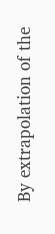By extrapolation of the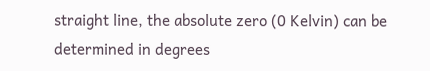straight line, the absolute zero (0 Kelvin) can be determined in degrees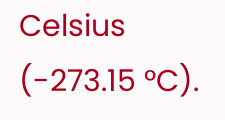Celsius (-273.15 °C).